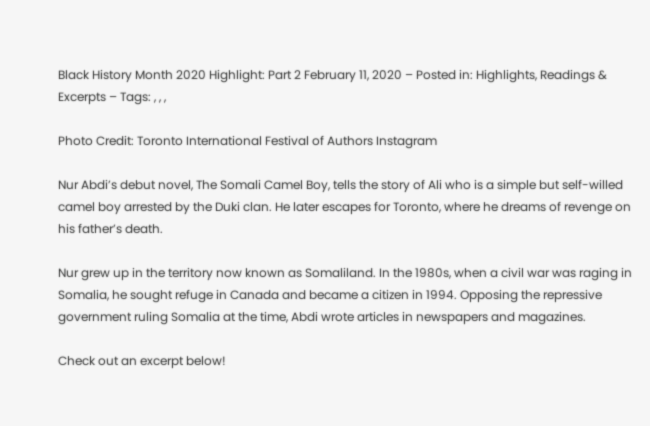Black History Month 2020 Highlight: Part 2 February 11, 2020 – Posted in: Highlights, Readings & Excerpts – Tags: , , ,

Photo Credit: Toronto International Festival of Authors Instagram

Nur Abdi’s debut novel, The Somali Camel Boy, tells the story of Ali who is a simple but self-willed camel boy arrested by the Duki clan. He later escapes for Toronto, where he dreams of revenge on his father’s death.

Nur grew up in the territory now known as Somaliland. In the 1980s, when a civil war was raging in Somalia, he sought refuge in Canada and became a citizen in 1994. Opposing the repressive government ruling Somalia at the time, Abdi wrote articles in newspapers and magazines.

Check out an excerpt below!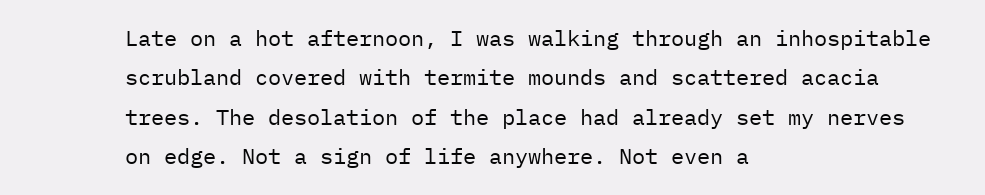Late on a hot afternoon, I was walking through an inhospitable scrubland covered with termite mounds and scattered acacia trees. The desolation of the place had already set my nerves on edge. Not a sign of life anywhere. Not even a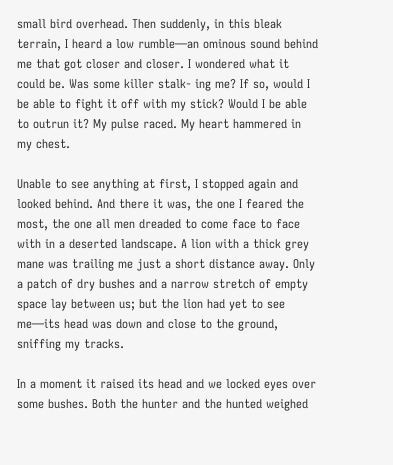small bird overhead. Then suddenly, in this bleak terrain, I heard a low rumble—an ominous sound behind me that got closer and closer. I wondered what it could be. Was some killer stalk- ing me? If so, would I be able to fight it off with my stick? Would I be able to outrun it? My pulse raced. My heart hammered in my chest.

Unable to see anything at first, I stopped again and looked behind. And there it was, the one I feared the most, the one all men dreaded to come face to face with in a deserted landscape. A lion with a thick grey mane was trailing me just a short distance away. Only a patch of dry bushes and a narrow stretch of empty space lay between us; but the lion had yet to see me—its head was down and close to the ground, sniffing my tracks.

In a moment it raised its head and we locked eyes over some bushes. Both the hunter and the hunted weighed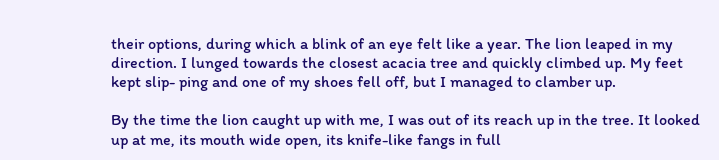their options, during which a blink of an eye felt like a year. The lion leaped in my direction. I lunged towards the closest acacia tree and quickly climbed up. My feet kept slip- ping and one of my shoes fell off, but I managed to clamber up.

By the time the lion caught up with me, I was out of its reach up in the tree. It looked up at me, its mouth wide open, its knife-like fangs in full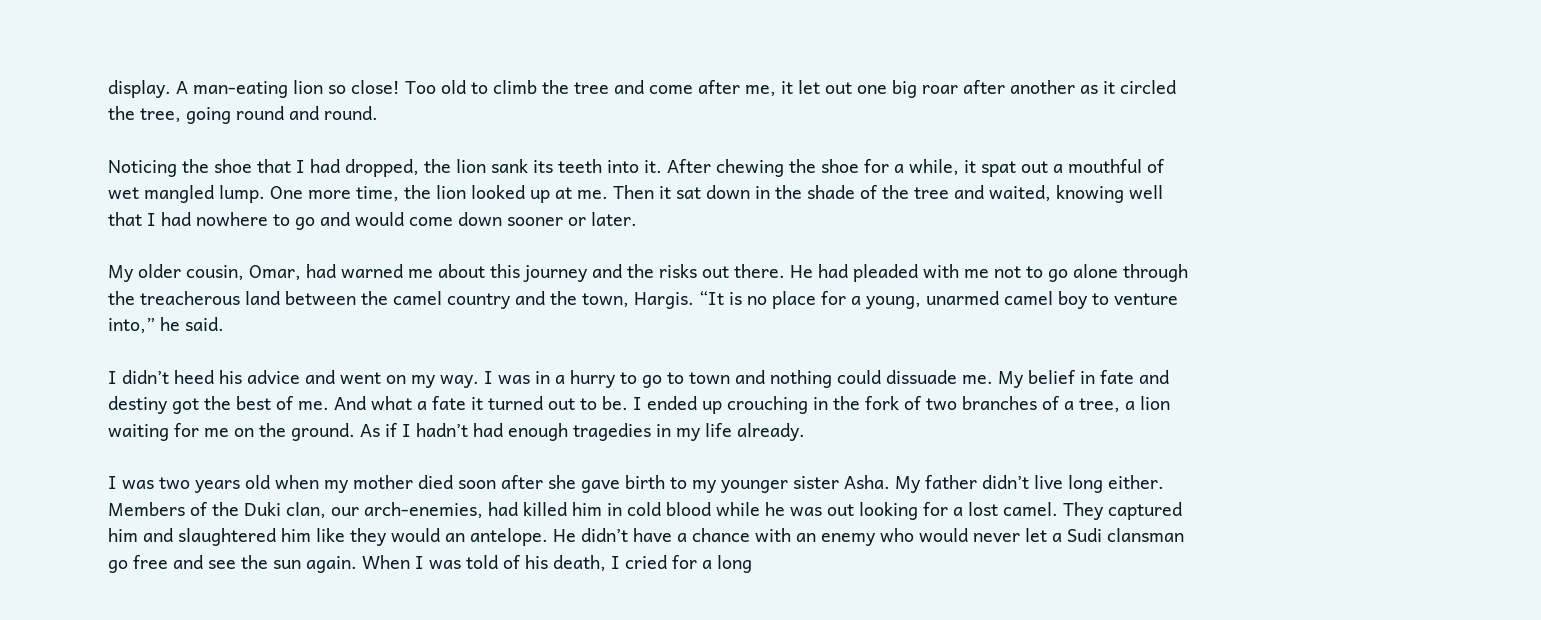display. A man-eating lion so close! Too old to climb the tree and come after me, it let out one big roar after another as it circled the tree, going round and round.

Noticing the shoe that I had dropped, the lion sank its teeth into it. After chewing the shoe for a while, it spat out a mouthful of wet mangled lump. One more time, the lion looked up at me. Then it sat down in the shade of the tree and waited, knowing well that I had nowhere to go and would come down sooner or later.

My older cousin, Omar, had warned me about this journey and the risks out there. He had pleaded with me not to go alone through the treacherous land between the camel country and the town, Hargis. “It is no place for a young, unarmed camel boy to venture into,” he said.

I didn’t heed his advice and went on my way. I was in a hurry to go to town and nothing could dissuade me. My belief in fate and destiny got the best of me. And what a fate it turned out to be. I ended up crouching in the fork of two branches of a tree, a lion waiting for me on the ground. As if I hadn’t had enough tragedies in my life already.

I was two years old when my mother died soon after she gave birth to my younger sister Asha. My father didn’t live long either. Members of the Duki clan, our arch-enemies, had killed him in cold blood while he was out looking for a lost camel. They captured him and slaughtered him like they would an antelope. He didn’t have a chance with an enemy who would never let a Sudi clansman go free and see the sun again. When I was told of his death, I cried for a long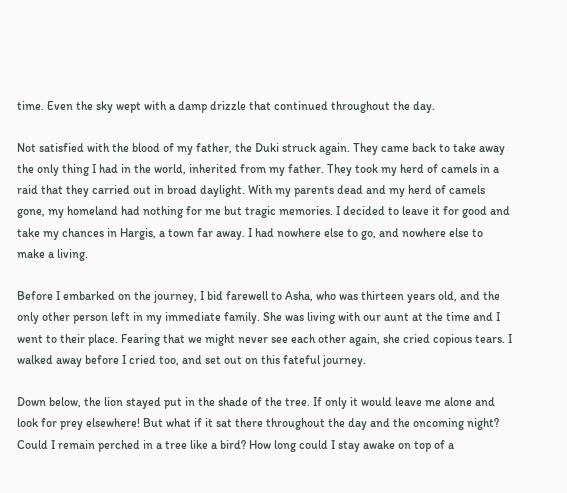time. Even the sky wept with a damp drizzle that continued throughout the day.

Not satisfied with the blood of my father, the Duki struck again. They came back to take away the only thing I had in the world, inherited from my father. They took my herd of camels in a raid that they carried out in broad daylight. With my parents dead and my herd of camels gone, my homeland had nothing for me but tragic memories. I decided to leave it for good and take my chances in Hargis, a town far away. I had nowhere else to go, and nowhere else to make a living.

Before I embarked on the journey, I bid farewell to Asha, who was thirteen years old, and the only other person left in my immediate family. She was living with our aunt at the time and I went to their place. Fearing that we might never see each other again, she cried copious tears. I walked away before I cried too, and set out on this fateful journey.

Down below, the lion stayed put in the shade of the tree. If only it would leave me alone and look for prey elsewhere! But what if it sat there throughout the day and the oncoming night? Could I remain perched in a tree like a bird? How long could I stay awake on top of a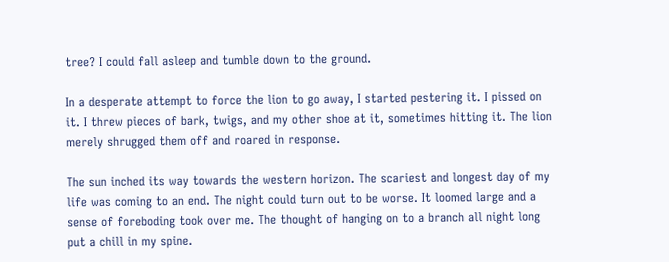tree? I could fall asleep and tumble down to the ground.

In a desperate attempt to force the lion to go away, I started pestering it. I pissed on it. I threw pieces of bark, twigs, and my other shoe at it, sometimes hitting it. The lion merely shrugged them off and roared in response.

The sun inched its way towards the western horizon. The scariest and longest day of my life was coming to an end. The night could turn out to be worse. It loomed large and a sense of foreboding took over me. The thought of hanging on to a branch all night long put a chill in my spine.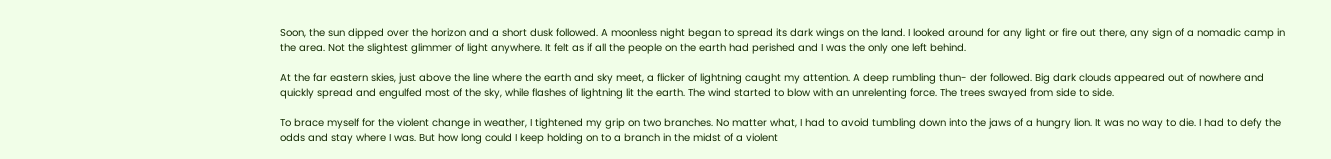Soon, the sun dipped over the horizon and a short dusk followed. A moonless night began to spread its dark wings on the land. I looked around for any light or fire out there, any sign of a nomadic camp in the area. Not the slightest glimmer of light anywhere. It felt as if all the people on the earth had perished and I was the only one left behind.

At the far eastern skies, just above the line where the earth and sky meet, a flicker of lightning caught my attention. A deep rumbling thun- der followed. Big dark clouds appeared out of nowhere and quickly spread and engulfed most of the sky, while flashes of lightning lit the earth. The wind started to blow with an unrelenting force. The trees swayed from side to side.

To brace myself for the violent change in weather, I tightened my grip on two branches. No matter what, I had to avoid tumbling down into the jaws of a hungry lion. It was no way to die. I had to defy the odds and stay where I was. But how long could I keep holding on to a branch in the midst of a violent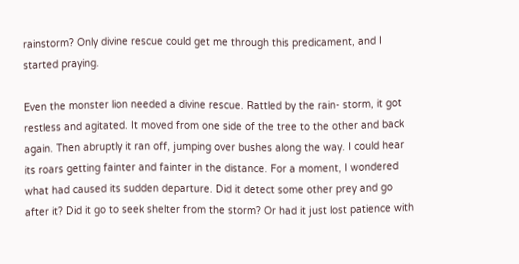rainstorm? Only divine rescue could get me through this predicament, and I started praying.

Even the monster lion needed a divine rescue. Rattled by the rain- storm, it got restless and agitated. It moved from one side of the tree to the other and back again. Then abruptly it ran off, jumping over bushes along the way. I could hear its roars getting fainter and fainter in the distance. For a moment, I wondered what had caused its sudden departure. Did it detect some other prey and go after it? Did it go to seek shelter from the storm? Or had it just lost patience with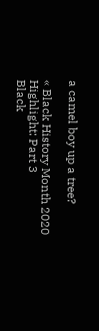a camel boy up a tree?

« Black History Month 2020 Highlight: Part 3
Black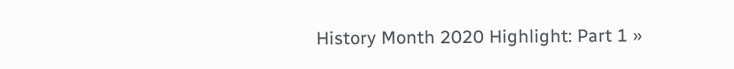History Month 2020 Highlight: Part 1 »